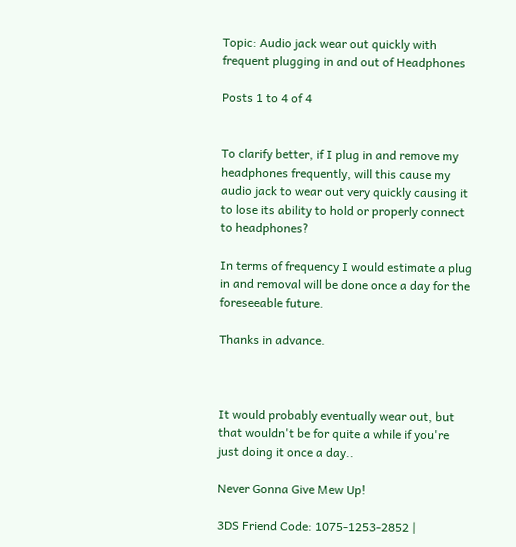Topic: Audio jack wear out quickly with frequent plugging in and out of Headphones

Posts 1 to 4 of 4


To clarify better, if I plug in and remove my headphones frequently, will this cause my audio jack to wear out very quickly causing it to lose its ability to hold or properly connect to headphones?

In terms of frequency I would estimate a plug in and removal will be done once a day for the foreseeable future.

Thanks in advance.



It would probably eventually wear out, but that wouldn't be for quite a while if you're just doing it once a day..

Never Gonna Give Mew Up!

3DS Friend Code: 1075-1253-2852 |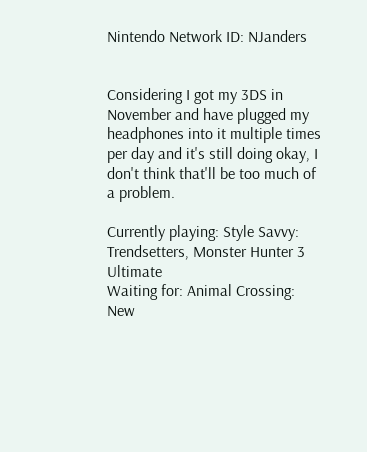Nintendo Network ID: NJanders


Considering I got my 3DS in November and have plugged my headphones into it multiple times per day and it's still doing okay, I don't think that'll be too much of a problem.

Currently playing: Style Savvy: Trendsetters, Monster Hunter 3 Ultimate
Waiting for: Animal Crossing: New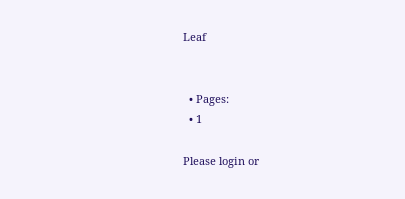Leaf


  • Pages:
  • 1

Please login or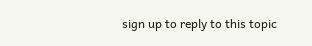sign up to reply to this topic